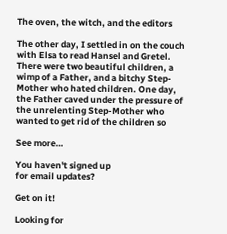The oven, the witch, and the editors

The other day, I settled in on the couch with Elsa to read Hansel and Gretel. There were two beautiful children, a wimp of a Father, and a bitchy Step-Mother who hated children. One day, the Father caved under the pressure of the unrelenting Step-Mother who wanted to get rid of the children so

See more…

You haven't signed up
for email updates?

Get on it!

Looking for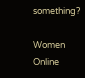something?

Women Online